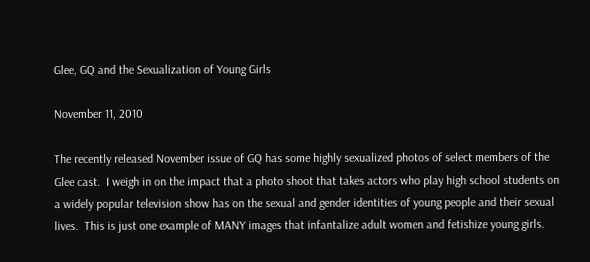Glee, GQ and the Sexualization of Young Girls

November 11, 2010

The recently released November issue of GQ has some highly sexualized photos of select members of the Glee cast.  I weigh in on the impact that a photo shoot that takes actors who play high school students on a widely popular television show has on the sexual and gender identities of young people and their sexual lives.  This is just one example of MANY images that infantalize adult women and fetishize young girls.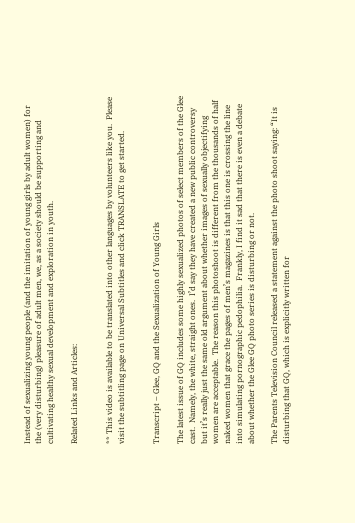Instead of sexualizing young people (and the imitation of young girls by adult women) for the (very disturbing) pleasure of adult men, we, as a society should be supporting and cultivating healthy sexual development and exploration in youth.

Related Links and Articles:


** This video is available to be translated into other languages by volunteers like you.  Please visit the subtitling page on Universal Subtitles and click TRANSLATE to get started.


Transcript – Glee, GQ and the Sexualization of Young Girls

The latest issue of GQ includes some highly sexualized photos of select members of the Glee cast.  Namely, the white, straight ones.  I’d say they have created a new public controversy but it’s really just the same old argument about whether images of sexually objectifying women are acceptable.  The reason this photoshoot is different from the thousands of half naked women that grace the pages of men’s magazines is that this one is crossing the line into simulating pornographic pedophilia.  Frankly, I find it sad that there is even a debate about whether the Glee GQ photo series is disturbing or not.

The Parents Television Council released a statement against the photo shoot saying: “It is disturbing that GQ, which is explicitly written for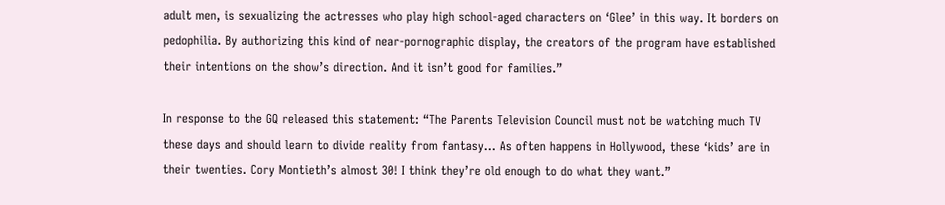adult men, is sexualizing the actresses who play high school-aged characters on ‘Glee’ in this way. It borders on pedophilia. By authorizing this kind of near-pornographic display, the creators of the program have established their intentions on the show’s direction. And it isn’t good for families.”

In response to the GQ released this statement: “The Parents Television Council must not be watching much TV these days and should learn to divide reality from fantasy… As often happens in Hollywood, these ‘kids’ are in their twenties. Cory Montieth’s almost 30! I think they’re old enough to do what they want.”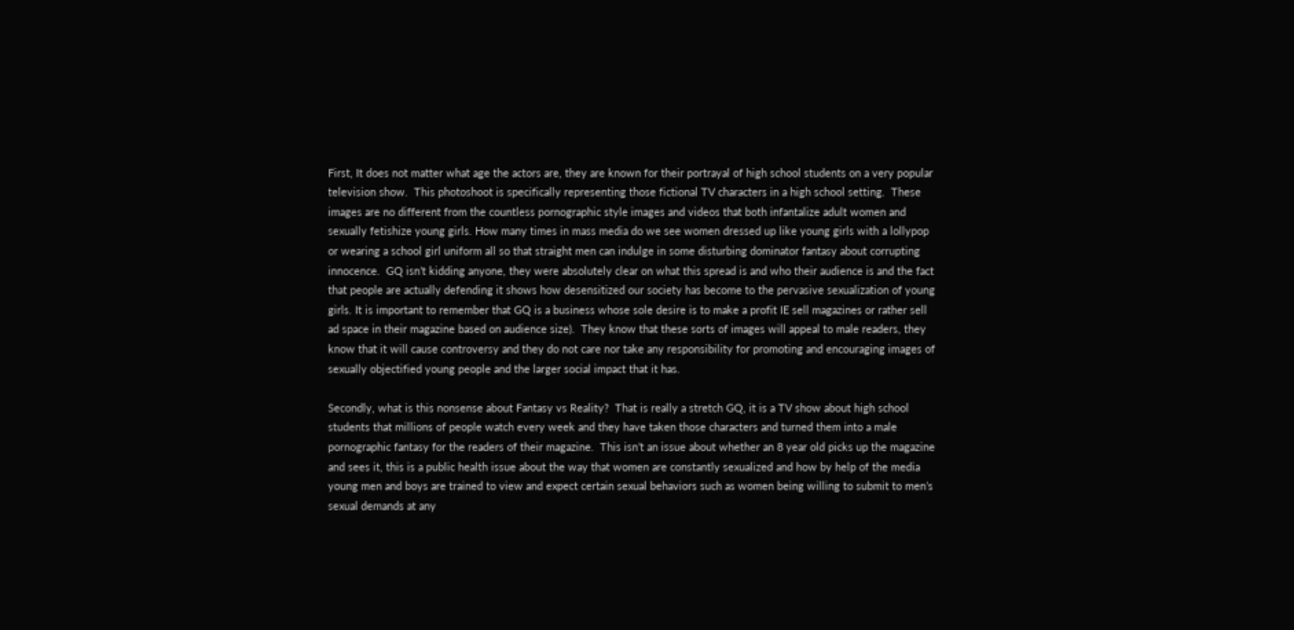First, It does not matter what age the actors are, they are known for their portrayal of high school students on a very popular television show.  This photoshoot is specifically representing those fictional TV characters in a high school setting.  These images are no different from the countless pornographic style images and videos that both infantalize adult women and sexually fetishize young girls. How many times in mass media do we see women dressed up like young girls with a lollypop or wearing a school girl uniform all so that straight men can indulge in some disturbing dominator fantasy about corrupting innocence.  GQ isn’t kidding anyone, they were absolutely clear on what this spread is and who their audience is and the fact that people are actually defending it shows how desensitized our society has become to the pervasive sexualization of young girls. It is important to remember that GQ is a business whose sole desire is to make a profit IE sell magazines or rather sell ad space in their magazine based on audience size).  They know that these sorts of images will appeal to male readers, they know that it will cause controversy and they do not care nor take any responsibility for promoting and encouraging images of sexually objectified young people and the larger social impact that it has.

Secondly, what is this nonsense about Fantasy vs Reality?  That is really a stretch GQ, it is a TV show about high school students that millions of people watch every week and they have taken those characters and turned them into a male pornographic fantasy for the readers of their magazine.  This isn’t an issue about whether an 8 year old picks up the magazine and sees it, this is a public health issue about the way that women are constantly sexualized and how by help of the media young men and boys are trained to view and expect certain sexual behaviors such as women being willing to submit to men’s sexual demands at any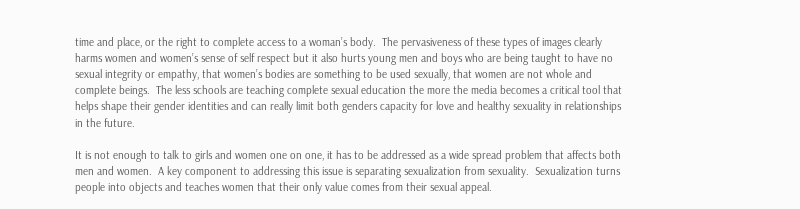time and place, or the right to complete access to a woman’s body.  The pervasiveness of these types of images clearly harms women and women’s sense of self respect but it also hurts young men and boys who are being taught to have no sexual integrity or empathy, that women’s bodies are something to be used sexually, that women are not whole and complete beings.  The less schools are teaching complete sexual education the more the media becomes a critical tool that helps shape their gender identities and can really limit both genders capacity for love and healthy sexuality in relationships in the future.

It is not enough to talk to girls and women one on one, it has to be addressed as a wide spread problem that affects both men and women.  A key component to addressing this issue is separating sexualization from sexuality.  Sexualization turns people into objects and teaches women that their only value comes from their sexual appeal.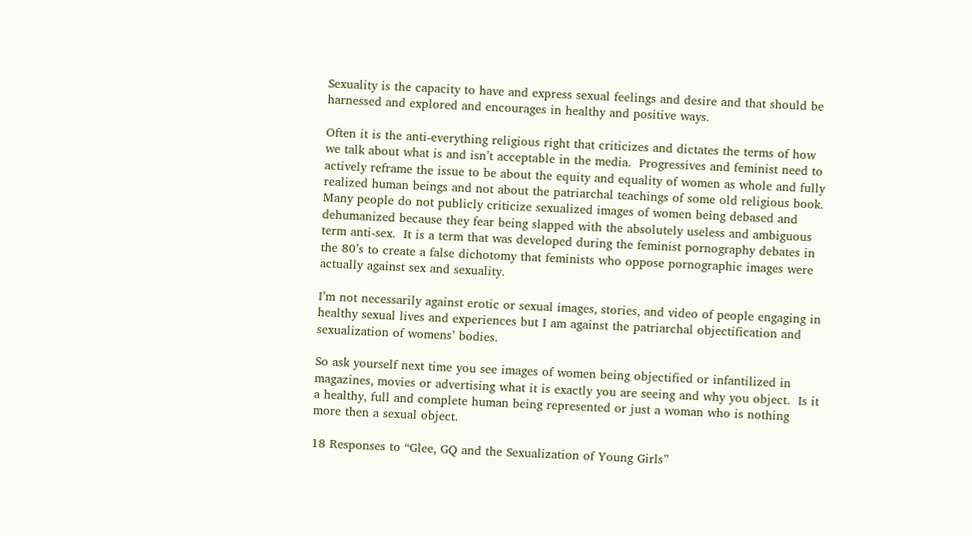Sexuality is the capacity to have and express sexual feelings and desire and that should be harnessed and explored and encourages in healthy and positive ways.

Often it is the anti-everything religious right that criticizes and dictates the terms of how we talk about what is and isn’t acceptable in the media.  Progressives and feminist need to actively reframe the issue to be about the equity and equality of women as whole and fully realized human beings and not about the patriarchal teachings of some old religious book.  Many people do not publicly criticize sexualized images of women being debased and dehumanized because they fear being slapped with the absolutely useless and ambiguous term anti-sex.  It is a term that was developed during the feminist pornography debates in the 80’s to create a false dichotomy that feminists who oppose pornographic images were actually against sex and sexuality.

I’m not necessarily against erotic or sexual images, stories, and video of people engaging in healthy sexual lives and experiences but I am against the patriarchal objectification and sexualization of womens’ bodies.

So ask yourself next time you see images of women being objectified or infantilized in magazines, movies or advertising what it is exactly you are seeing and why you object.  Is it a healthy, full and complete human being represented or just a woman who is nothing more then a sexual object.

18 Responses to “Glee, GQ and the Sexualization of Young Girls”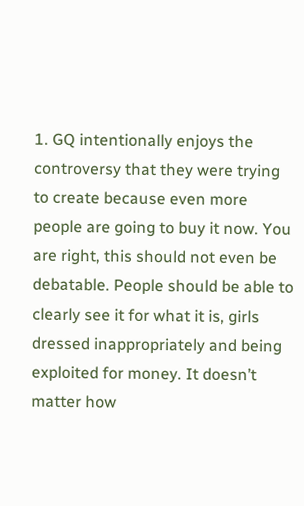1. GQ intentionally enjoys the controversy that they were trying to create because even more people are going to buy it now. You are right, this should not even be debatable. People should be able to clearly see it for what it is, girls dressed inappropriately and being exploited for money. It doesn’t matter how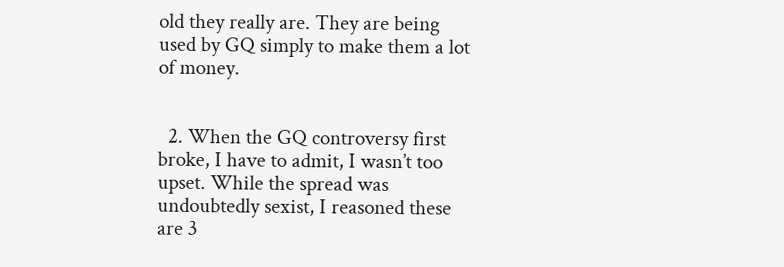old they really are. They are being used by GQ simply to make them a lot of money.


  2. When the GQ controversy first broke, I have to admit, I wasn’t too upset. While the spread was undoubtedly sexist, I reasoned these are 3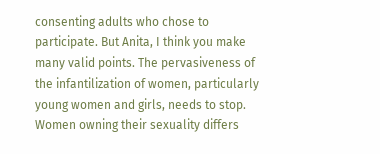consenting adults who chose to participate. But Anita, I think you make many valid points. The pervasiveness of the infantilization of women, particularly young women and girls, needs to stop. Women owning their sexuality differs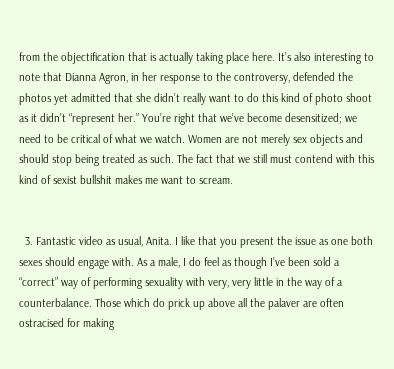from the objectification that is actually taking place here. It’s also interesting to note that Dianna Agron, in her response to the controversy, defended the photos yet admitted that she didn’t really want to do this kind of photo shoot as it didn’t “represent her.” You’re right that we’ve become desensitized; we need to be critical of what we watch. Women are not merely sex objects and should stop being treated as such. The fact that we still must contend with this kind of sexist bullshit makes me want to scream.


  3. Fantastic video as usual, Anita. I like that you present the issue as one both sexes should engage with. As a male, I do feel as though I’ve been sold a “correct” way of performing sexuality with very, very little in the way of a counterbalance. Those which do prick up above all the palaver are often ostracised for making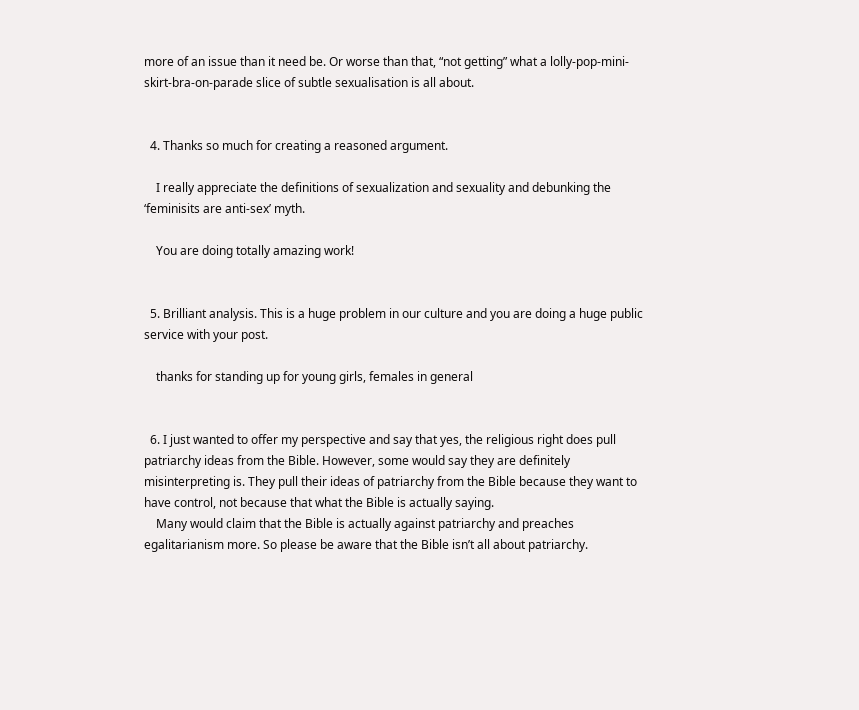more of an issue than it need be. Or worse than that, “not getting” what a lolly-pop-mini-skirt-bra-on-parade slice of subtle sexualisation is all about.


  4. Thanks so much for creating a reasoned argument.

    I really appreciate the definitions of sexualization and sexuality and debunking the ‘feminisits are anti-sex’ myth.

    You are doing totally amazing work!


  5. Brilliant analysis. This is a huge problem in our culture and you are doing a huge public service with your post.

    thanks for standing up for young girls, females in general


  6. I just wanted to offer my perspective and say that yes, the religious right does pull patriarchy ideas from the Bible. However, some would say they are definitely misinterpreting is. They pull their ideas of patriarchy from the Bible because they want to have control, not because that what the Bible is actually saying.
    Many would claim that the Bible is actually against patriarchy and preaches egalitarianism more. So please be aware that the Bible isn’t all about patriarchy.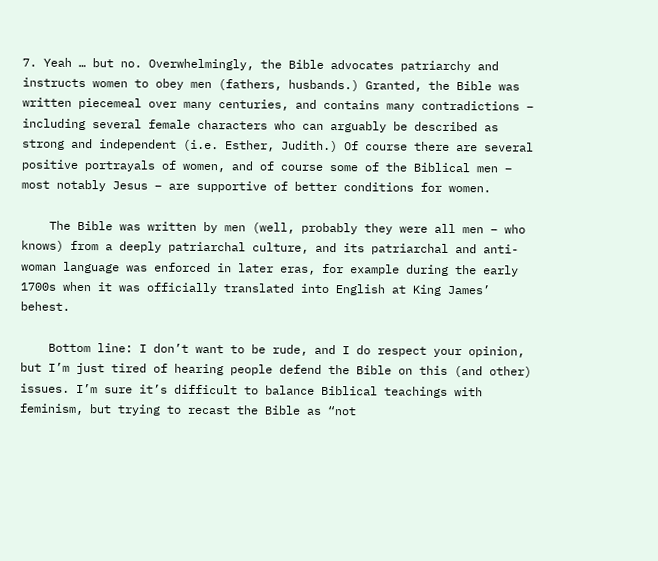7. Yeah … but no. Overwhelmingly, the Bible advocates patriarchy and instructs women to obey men (fathers, husbands.) Granted, the Bible was written piecemeal over many centuries, and contains many contradictions – including several female characters who can arguably be described as strong and independent (i.e. Esther, Judith.) Of course there are several positive portrayals of women, and of course some of the Biblical men – most notably Jesus – are supportive of better conditions for women.

    The Bible was written by men (well, probably they were all men – who knows) from a deeply patriarchal culture, and its patriarchal and anti-woman language was enforced in later eras, for example during the early 1700s when it was officially translated into English at King James’ behest.

    Bottom line: I don’t want to be rude, and I do respect your opinion, but I’m just tired of hearing people defend the Bible on this (and other) issues. I’m sure it’s difficult to balance Biblical teachings with feminism, but trying to recast the Bible as “not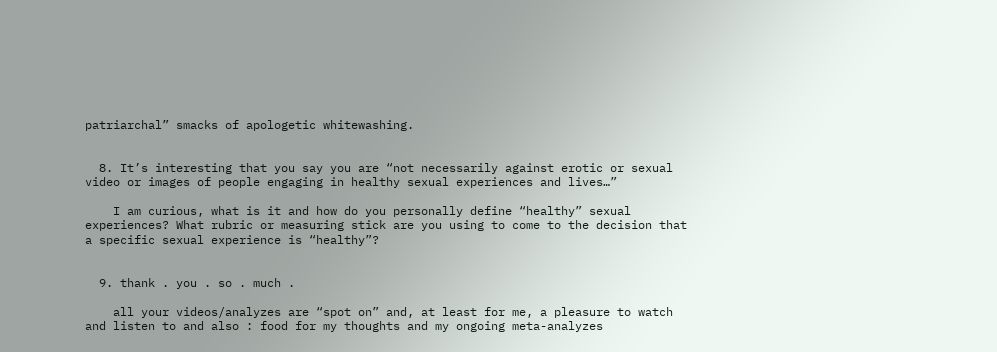patriarchal” smacks of apologetic whitewashing.


  8. It’s interesting that you say you are “not necessarily against erotic or sexual video or images of people engaging in healthy sexual experiences and lives…”

    I am curious, what is it and how do you personally define “healthy” sexual experiences? What rubric or measuring stick are you using to come to the decision that a specific sexual experience is “healthy”?


  9. thank . you . so . much .

    all your videos/analyzes are “spot on” and, at least for me, a pleasure to watch and listen to and also : food for my thoughts and my ongoing meta-analyzes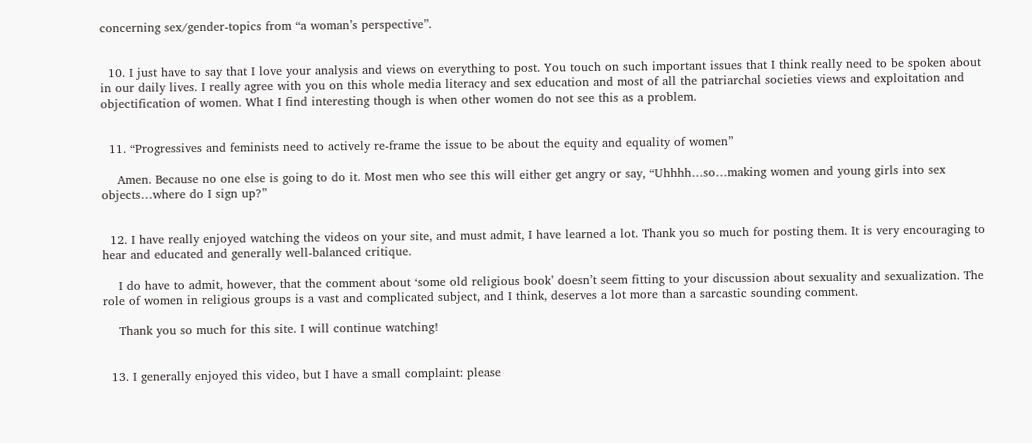concerning sex/gender-topics from “a woman’s perspective”.


  10. I just have to say that I love your analysis and views on everything to post. You touch on such important issues that I think really need to be spoken about in our daily lives. I really agree with you on this whole media literacy and sex education and most of all the patriarchal societies views and exploitation and objectification of women. What I find interesting though is when other women do not see this as a problem.


  11. “Progressives and feminists need to actively re-frame the issue to be about the equity and equality of women”

    Amen. Because no one else is going to do it. Most men who see this will either get angry or say, “Uhhhh…so…making women and young girls into sex objects…where do I sign up?”


  12. I have really enjoyed watching the videos on your site, and must admit, I have learned a lot. Thank you so much for posting them. It is very encouraging to hear and educated and generally well-balanced critique.

    I do have to admit, however, that the comment about ‘some old religious book’ doesn’t seem fitting to your discussion about sexuality and sexualization. The role of women in religious groups is a vast and complicated subject, and I think, deserves a lot more than a sarcastic sounding comment.

    Thank you so much for this site. I will continue watching!


  13. I generally enjoyed this video, but I have a small complaint: please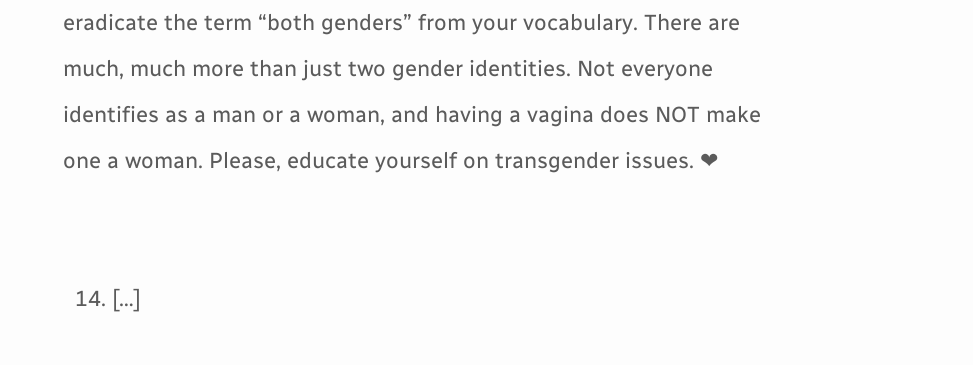eradicate the term “both genders” from your vocabulary. There are much, much more than just two gender identities. Not everyone identifies as a man or a woman, and having a vagina does NOT make one a woman. Please, educate yourself on transgender issues. ❤


  14. […]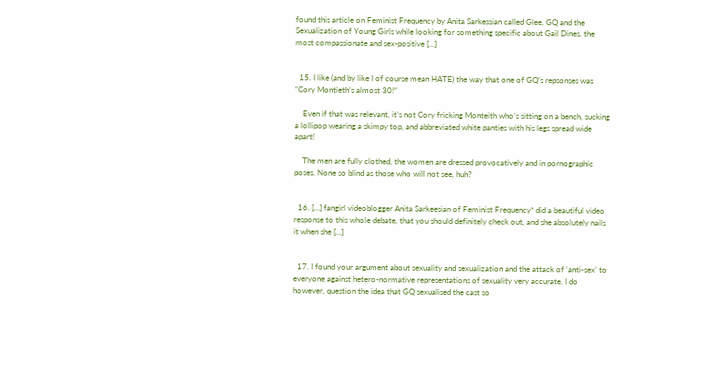found this article on Feminist Frequency by Anita Sarkessian called Glee, GQ and the Sexualization of Young Girls while looking for something specific about Gail Dines, the most compassionate and sex-positive […]


  15. I like (and by like I of course mean HATE) the way that one of GQ’s repsonses was “Cory Montieth’s almost 30!”

    Even if that was relevant, it’s not Cory fricking Monteith who’s sitting on a bench, sucking a lollipop wearing a skimpy top, and abbreviated white panties with his legs spread wide apart!

    The men are fully clothed, the women are dressed provocatively and in pornographic poses. None so blind as those who will not see, huh?


  16. […] fangirl videoblogger Anita Sarkeesian of Feminist Frequency* did a beautiful video response to this whole debate, that you should definitely check out, and she absolutely nails it when she […]


  17. I found your argument about sexuality and sexualization and the attack of ‘anti-sex’ to everyone against hetero-normative representations of sexuality very accurate. I do however, question the idea that GQ sexualised the cast so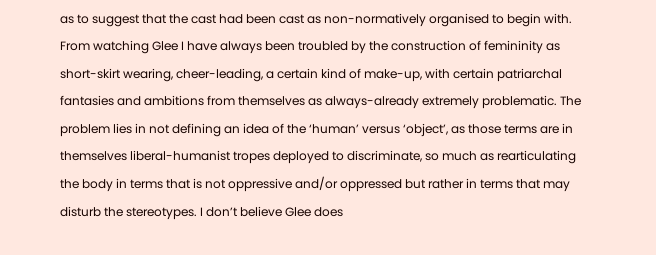as to suggest that the cast had been cast as non-normatively organised to begin with. From watching Glee I have always been troubled by the construction of femininity as short-skirt wearing, cheer-leading, a certain kind of make-up, with certain patriarchal fantasies and ambitions from themselves as always-already extremely problematic. The problem lies in not defining an idea of the ‘human’ versus ‘object’, as those terms are in themselves liberal-humanist tropes deployed to discriminate, so much as rearticulating the body in terms that is not oppressive and/or oppressed but rather in terms that may disturb the stereotypes. I don’t believe Glee does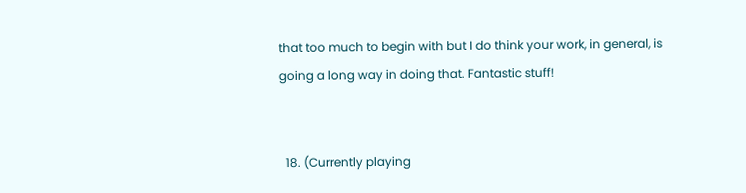that too much to begin with but I do think your work, in general, is going a long way in doing that. Fantastic stuff!


  18. (Currently playing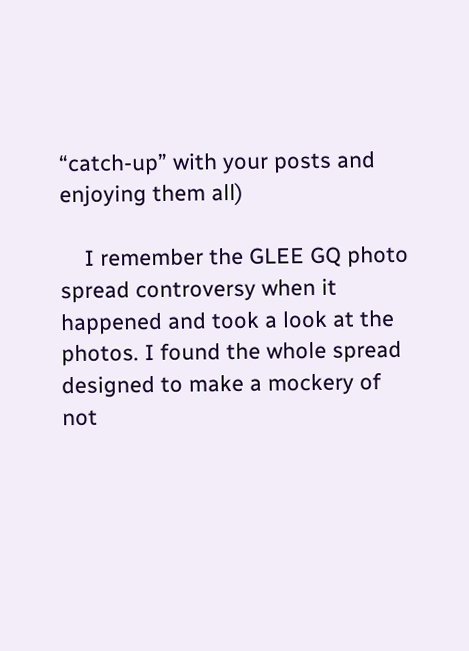“catch-up” with your posts and enjoying them all)

    I remember the GLEE GQ photo spread controversy when it happened and took a look at the photos. I found the whole spread designed to make a mockery of not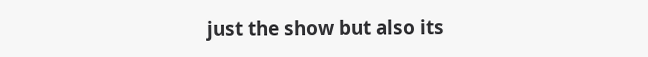just the show but also its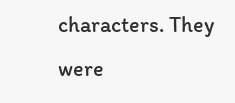characters. They were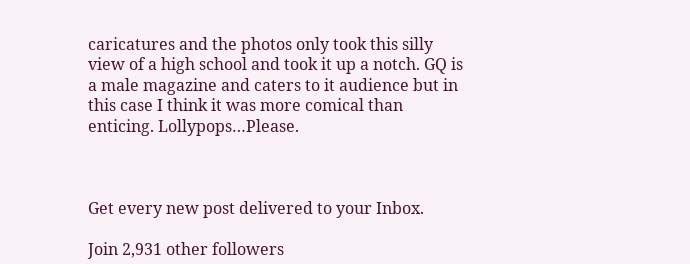caricatures and the photos only took this silly view of a high school and took it up a notch. GQ is a male magazine and caters to it audience but in this case I think it was more comical than enticing. Lollypops…Please.



Get every new post delivered to your Inbox.

Join 2,931 other followers